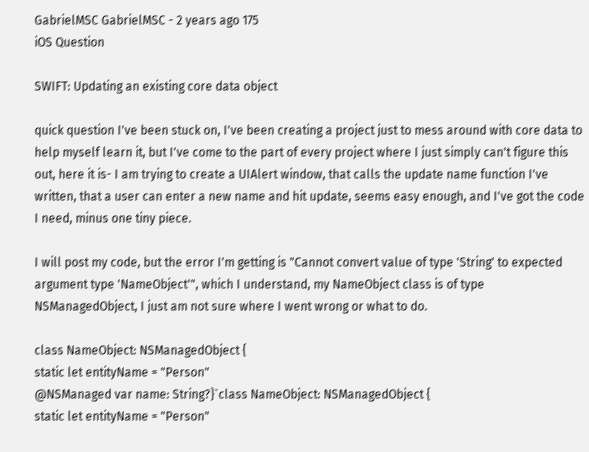GabrielMSC GabrielMSC - 2 years ago 175
iOS Question

SWIFT: Updating an existing core data object

quick question I've been stuck on, I've been creating a project just to mess around with core data to help myself learn it, but I've come to the part of every project where I just simply can't figure this out, here it is- I am trying to create a UIAlert window, that calls the update name function I've written, that a user can enter a new name and hit update, seems easy enough, and I've got the code I need, minus one tiny piece.

I will post my code, but the error I'm getting is "Cannot convert value of type 'String' to expected argument type 'NameObject'", which I understand, my NameObject class is of type NSManagedObject, I just am not sure where I went wrong or what to do.

class NameObject: NSManagedObject {
static let entityName = "Person"
@NSManaged var name: String?}`class NameObject: NSManagedObject {
static let entityName = "Person"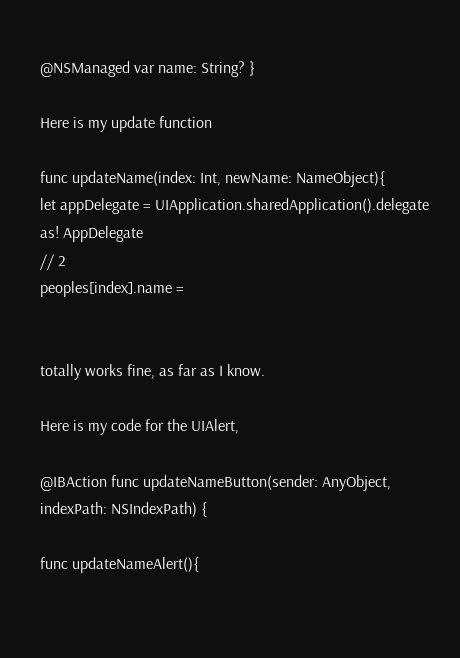@NSManaged var name: String? }

Here is my update function

func updateName(index: Int, newName: NameObject){
let appDelegate = UIApplication.sharedApplication().delegate as! AppDelegate
// 2
peoples[index].name =


totally works fine, as far as I know.

Here is my code for the UIAlert,

@IBAction func updateNameButton(sender: AnyObject, indexPath: NSIndexPath) {

func updateNameAlert(){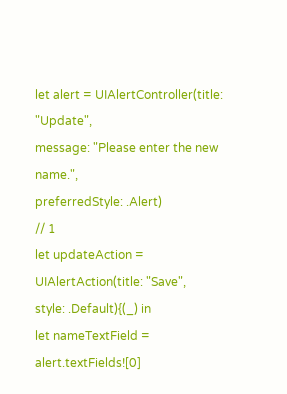let alert = UIAlertController(title: "Update",
message: "Please enter the new name.",
preferredStyle: .Alert)
// 1
let updateAction = UIAlertAction(title: "Save",
style: .Default){(_) in
let nameTextField = alert.textFields![0]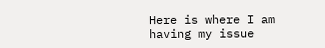Here is where I am having my issue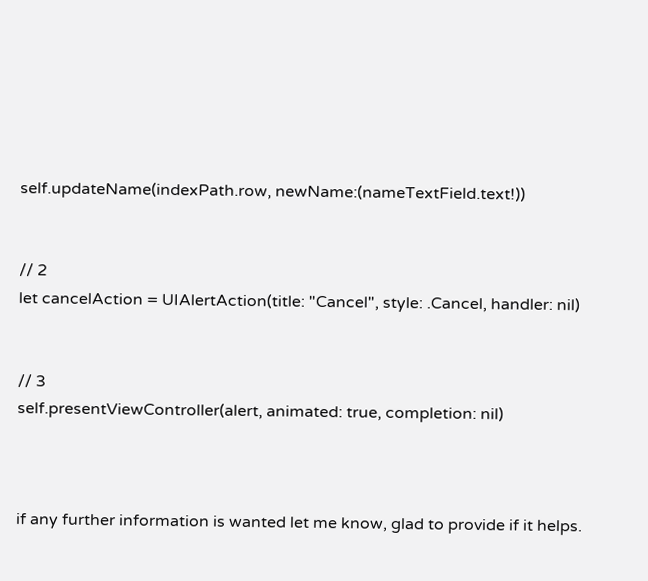self.updateName(indexPath.row, newName:(nameTextField.text!))


// 2
let cancelAction = UIAlertAction(title: "Cancel", style: .Cancel, handler: nil)


// 3
self.presentViewController(alert, animated: true, completion: nil)



if any further information is wanted let me know, glad to provide if it helps.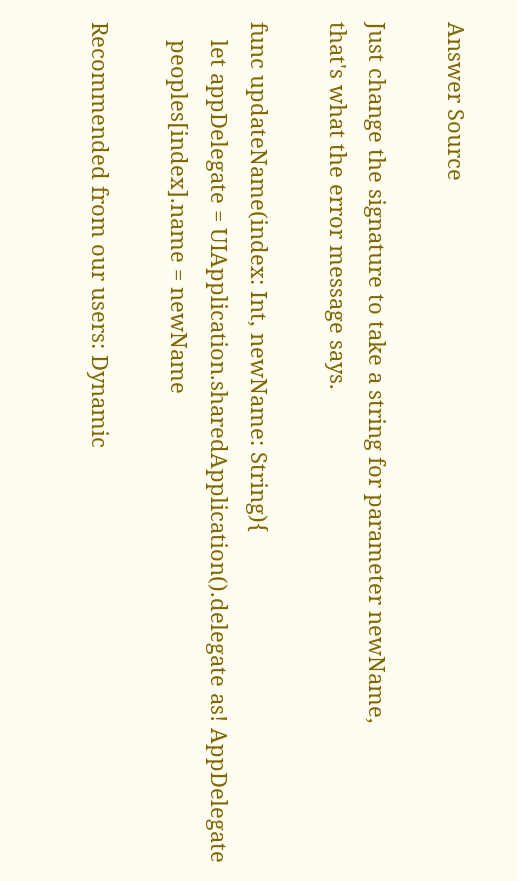Answer Source

Just change the signature to take a string for parameter newName,
that's what the error message says.

func updateName(index: Int, newName: String){
   let appDelegate = UIApplication.sharedApplication().delegate as! AppDelegate
   peoples[index].name = newName

Recommended from our users: Dynamic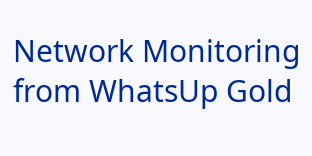Network Monitoring from WhatsUp Gold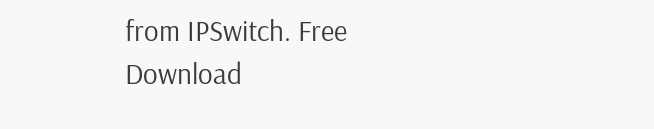from IPSwitch. Free Download